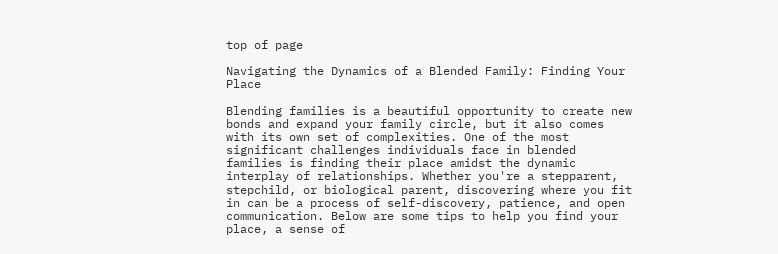top of page

Navigating the Dynamics of a Blended Family: Finding Your Place

Blending families is a beautiful opportunity to create new bonds and expand your family circle, but it also comes with its own set of complexities. One of the most significant challenges individuals face in blended families is finding their place amidst the dynamic interplay of relationships. Whether you're a stepparent, stepchild, or biological parent, discovering where you fit in can be a process of self-discovery, patience, and open communication. Below are some tips to help you find your place, a sense of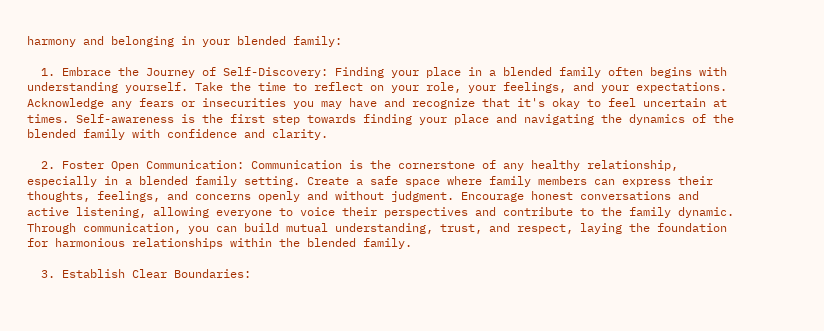harmony and belonging in your blended family:

  1. Embrace the Journey of Self-Discovery: Finding your place in a blended family often begins with understanding yourself. Take the time to reflect on your role, your feelings, and your expectations. Acknowledge any fears or insecurities you may have and recognize that it's okay to feel uncertain at times. Self-awareness is the first step towards finding your place and navigating the dynamics of the blended family with confidence and clarity.

  2. Foster Open Communication: Communication is the cornerstone of any healthy relationship, especially in a blended family setting. Create a safe space where family members can express their thoughts, feelings, and concerns openly and without judgment. Encourage honest conversations and active listening, allowing everyone to voice their perspectives and contribute to the family dynamic. Through communication, you can build mutual understanding, trust, and respect, laying the foundation for harmonious relationships within the blended family.

  3. Establish Clear Boundaries: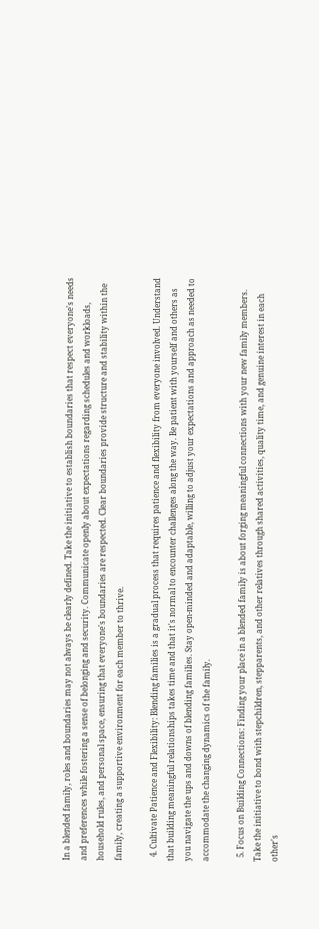In a blended family, roles and boundaries may not always be clearly defined. Take the initiative to establish boundaries that respect everyone's needs and preferences while fostering a sense of belonging and security. Communicate openly about expectations regarding schedules and workloads, household rules, and personal space, ensuring that everyone's boundaries are respected. Clear boundaries provide structure and stability within the family, creating a supportive environment for each member to thrive.

  4. Cultivate Patience and Flexibility: Blending families is a gradual process that requires patience and flexibility from everyone involved. Understand that building meaningful relationships takes time and that it's normal to encounter challenges along the way. Be patient with yourself and others as you navigate the ups and downs of blending families. Stay open-minded and adaptable, willing to adjust your expectations and approach as needed to accommodate the changing dynamics of the family.

  5. Focus on Building Connections: Finding your place in a blended family is about forging meaningful connections with your new family members. Take the initiative to bond with stepchildren, stepparents, and other relatives through shared activities, quality time, and genuine interest in each other's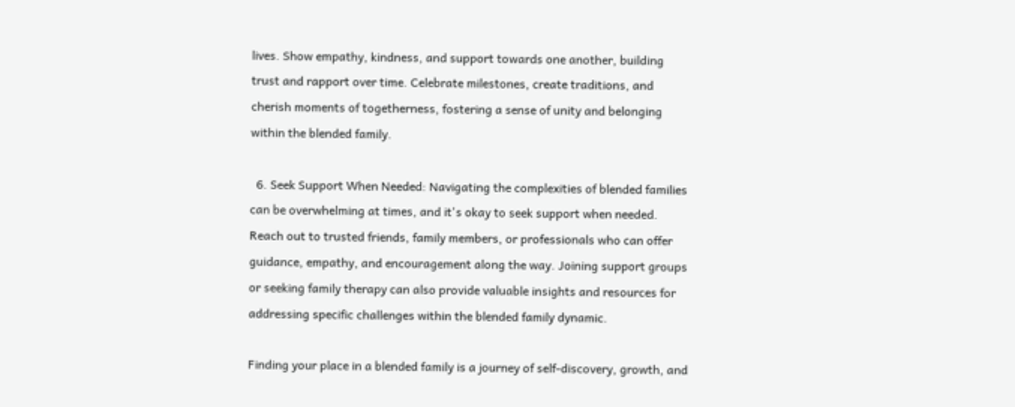lives. Show empathy, kindness, and support towards one another, building trust and rapport over time. Celebrate milestones, create traditions, and cherish moments of togetherness, fostering a sense of unity and belonging within the blended family.

  6. Seek Support When Needed: Navigating the complexities of blended families can be overwhelming at times, and it's okay to seek support when needed. Reach out to trusted friends, family members, or professionals who can offer guidance, empathy, and encouragement along the way. Joining support groups or seeking family therapy can also provide valuable insights and resources for addressing specific challenges within the blended family dynamic.

Finding your place in a blended family is a journey of self-discovery, growth, and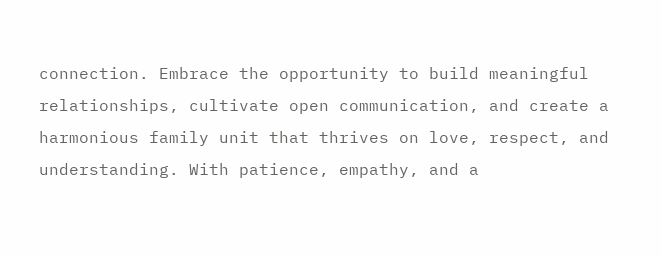connection. Embrace the opportunity to build meaningful relationships, cultivate open communication, and create a harmonious family unit that thrives on love, respect, and understanding. With patience, empathy, and a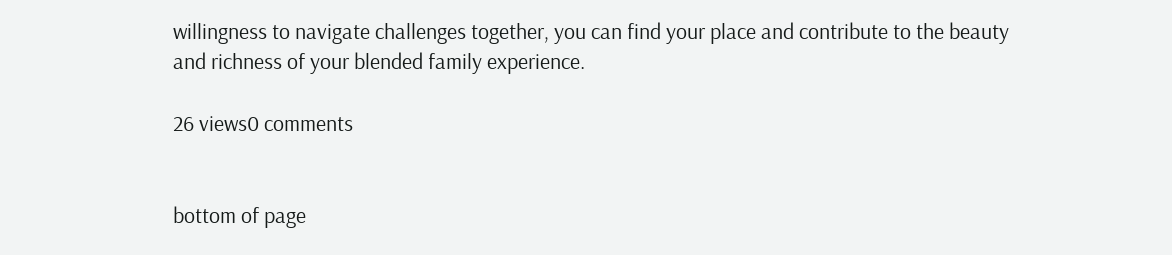willingness to navigate challenges together, you can find your place and contribute to the beauty and richness of your blended family experience.

26 views0 comments


bottom of page